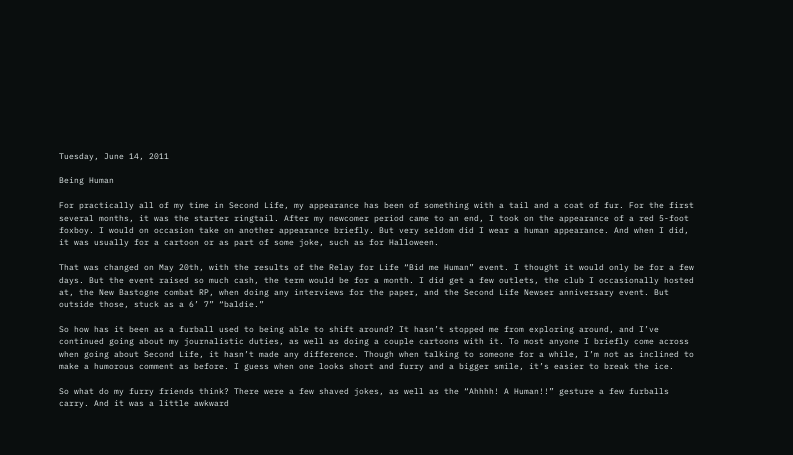Tuesday, June 14, 2011

Being Human

For practically all of my time in Second Life, my appearance has been of something with a tail and a coat of fur. For the first several months, it was the starter ringtail. After my newcomer period came to an end, I took on the appearance of a red 5-foot foxboy. I would on occasion take on another appearance briefly. But very seldom did I wear a human appearance. And when I did, it was usually for a cartoon or as part of some joke, such as for Halloween.

That was changed on May 20th, with the results of the Relay for Life “Bid me Human” event. I thought it would only be for a few days. But the event raised so much cash, the term would be for a month. I did get a few outlets, the club I occasionally hosted at, the New Bastogne combat RP, when doing any interviews for the paper, and the Second Life Newser anniversary event. But outside those, stuck as a 6’ 7” “baldie.”

So how has it been as a furball used to being able to shift around? It hasn’t stopped me from exploring around, and I’ve continued going about my journalistic duties, as well as doing a couple cartoons with it. To most anyone I briefly come across when going about Second Life, it hasn’t made any difference. Though when talking to someone for a while, I’m not as inclined to make a humorous comment as before. I guess when one looks short and furry and a bigger smile, it’s easier to break the ice.

So what do my furry friends think? There were a few shaved jokes, as well as the “Ahhhh! A Human!!” gesture a few furballs carry. And it was a little awkward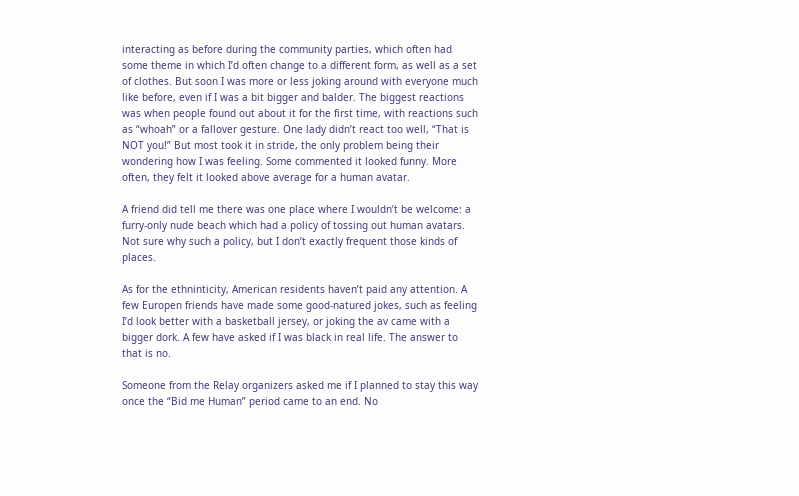interacting as before during the community parties, which often had some theme in which I’d often change to a different form, as well as a set of clothes. But soon I was more or less joking around with everyone much like before, even if I was a bit bigger and balder. The biggest reactions was when people found out about it for the first time, with reactions such as “whoah” or a fallover gesture. One lady didn’t react too well, “That is NOT you!” But most took it in stride, the only problem being their wondering how I was feeling. Some commented it looked funny. More often, they felt it looked above average for a human avatar.

A friend did tell me there was one place where I wouldn’t be welcome: a furry-only nude beach which had a policy of tossing out human avatars. Not sure why such a policy, but I don’t exactly frequent those kinds of places.

As for the ethninticity, American residents haven’t paid any attention. A few Europen friends have made some good-natured jokes, such as feeling I’d look better with a basketball jersey, or joking the av came with a bigger dork. A few have asked if I was black in real life. The answer to that is no.

Someone from the Relay organizers asked me if I planned to stay this way once the “Bid me Human” period came to an end. No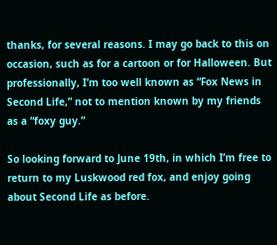thanks, for several reasons. I may go back to this on occasion, such as for a cartoon or for Halloween. But professionally, I’m too well known as “Fox News in Second Life,” not to mention known by my friends as a “foxy guy.”

So looking forward to June 19th, in which I’m free to return to my Luskwood red fox, and enjoy going about Second Life as before.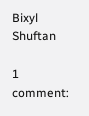Bixyl Shuftan

1 comment: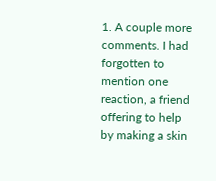1. A couple more comments. I had forgotten to mention one reaction, a friend offering to help by making a skin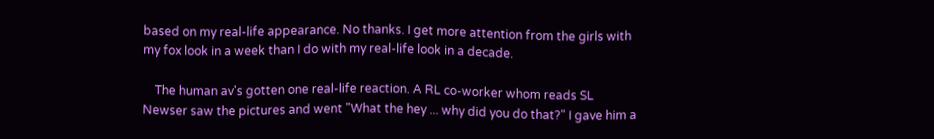based on my real-life appearance. No thanks. I get more attention from the girls with my fox look in a week than I do with my real-life look in a decade.

    The human av's gotten one real-life reaction. A RL co-worker whom reads SL Newser saw the pictures and went "What the hey ... why did you do that?" I gave him a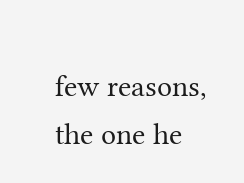few reasons, the one he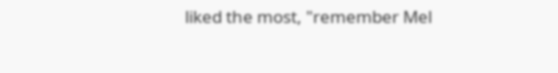liked the most, "remember Mel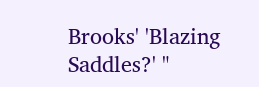Brooks' 'Blazing Saddles?' "